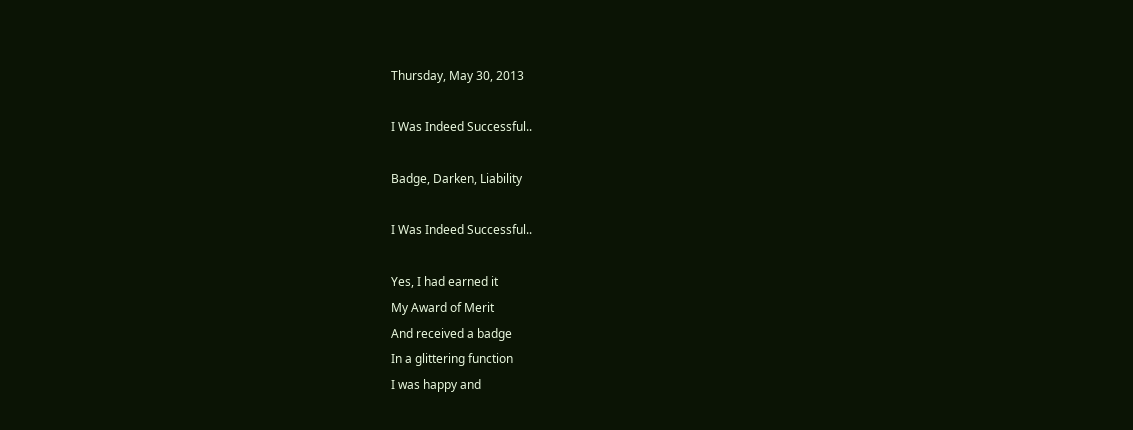Thursday, May 30, 2013

I Was Indeed Successful..

Badge, Darken, Liability

I Was Indeed Successful..

Yes, I had earned it
My Award of Merit
And received a badge
In a glittering function
I was happy and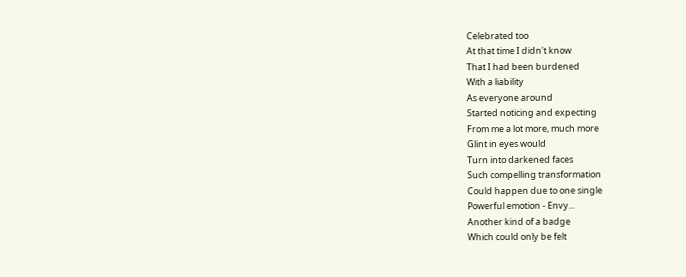Celebrated too
At that time I didn't know
That I had been burdened
With a liability
As everyone around
Started noticing and expecting
From me a lot more, much more
Glint in eyes would
Turn into darkened faces
Such compelling transformation
Could happen due to one single
Powerful emotion - Envy...
Another kind of a badge
Which could only be felt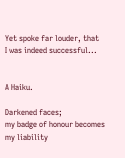Yet spoke far louder, that
I was indeed successful...


A Haiku.

Darkened faces;
my badge of honour becomes
my liability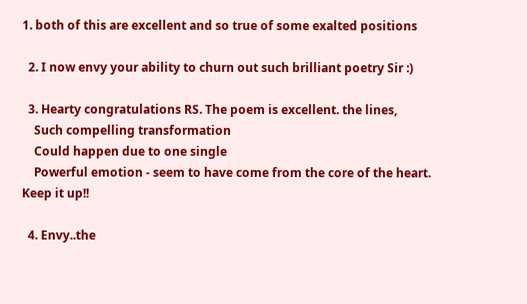1. both of this are excellent and so true of some exalted positions

  2. I now envy your ability to churn out such brilliant poetry Sir :)

  3. Hearty congratulations RS. The poem is excellent. the lines,
    Such compelling transformation
    Could happen due to one single
    Powerful emotion - seem to have come from the core of the heart. Keep it up!!

  4. Envy..the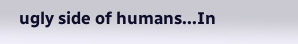ugly side of humans...In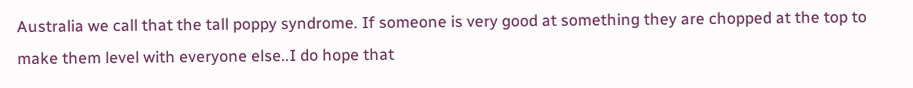Australia we call that the tall poppy syndrome. If someone is very good at something they are chopped at the top to make them level with everyone else..I do hope that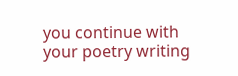you continue with your poetry writing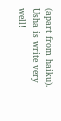(apart from haiku). Usha is write very well!